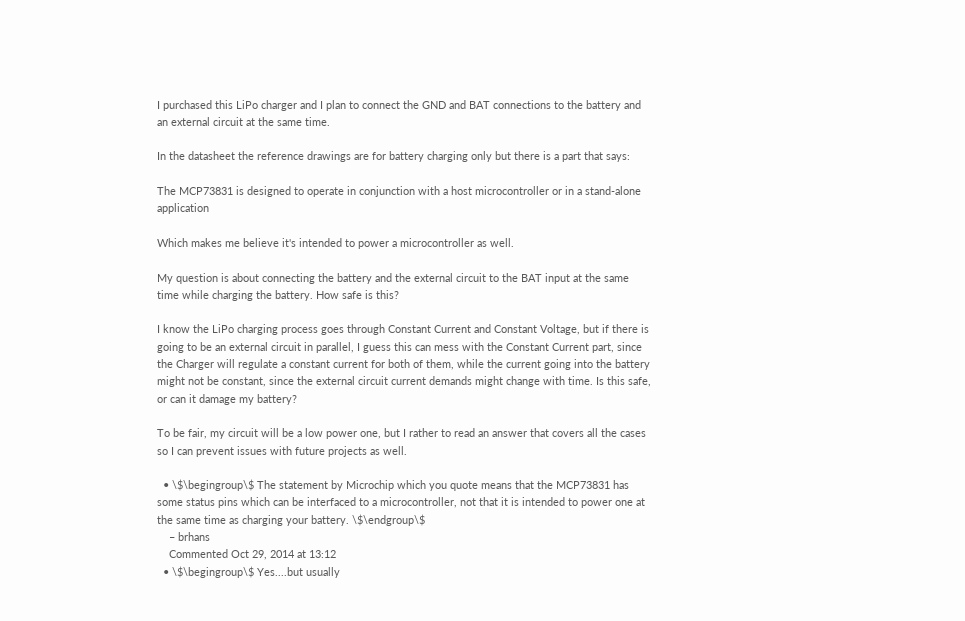I purchased this LiPo charger and I plan to connect the GND and BAT connections to the battery and an external circuit at the same time.

In the datasheet the reference drawings are for battery charging only but there is a part that says:

The MCP73831 is designed to operate in conjunction with a host microcontroller or in a stand-alone application

Which makes me believe it's intended to power a microcontroller as well.

My question is about connecting the battery and the external circuit to the BAT input at the same time while charging the battery. How safe is this?

I know the LiPo charging process goes through Constant Current and Constant Voltage, but if there is going to be an external circuit in parallel, I guess this can mess with the Constant Current part, since the Charger will regulate a constant current for both of them, while the current going into the battery might not be constant, since the external circuit current demands might change with time. Is this safe, or can it damage my battery?

To be fair, my circuit will be a low power one, but I rather to read an answer that covers all the cases so I can prevent issues with future projects as well.

  • \$\begingroup\$ The statement by Microchip which you quote means that the MCP73831 has some status pins which can be interfaced to a microcontroller, not that it is intended to power one at the same time as charging your battery. \$\endgroup\$
    – brhans
    Commented Oct 29, 2014 at 13:12
  • \$\begingroup\$ Yes....but usually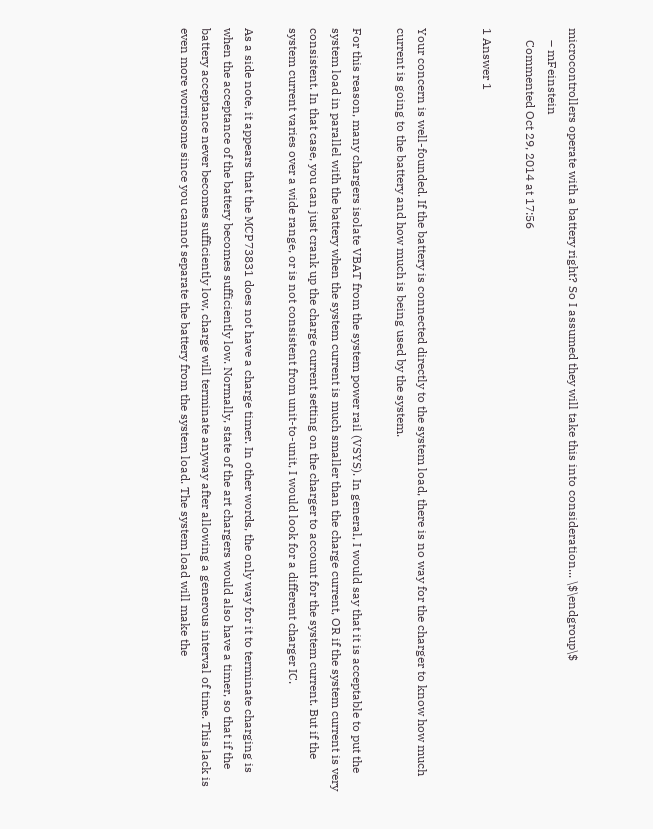microcontrollers operate with a battery right? So I assumed they will take this into consideration... \$\endgroup\$
    – mFeinstein
    Commented Oct 29, 2014 at 17:56

1 Answer 1


Your concern is well-founded. If the battery is connected directly to the system load, there is no way for the charger to know how much current is going to the battery and how much is being used by the system.

For this reason, many chargers isolate VBAT from the system power rail (VSYS). In general, I would say that it is acceptable to put the system load in parallel with the battery when the system current is much smaller than the charge current, OR if the system current is very consistent. In that case, you can just crank up the charge current setting on the charger to account for the system current. But if the system current varies over a wide range, or is not consistent from unit-to-unit, I would look for a different charger IC.

As a side note, it appears that the MCP73831 does not have a charge timer. In other words, the only way for it to terminate charging is when the acceptance of the battery becomes sufficiently low. Normally, state of the art chargers would also have a timer, so that if the battery acceptance never becomes sufficiently low, charge will terminate anyway after allowing a generous interval of time. This lack is even more worrisome since you cannot separate the battery from the system load. The system load will make the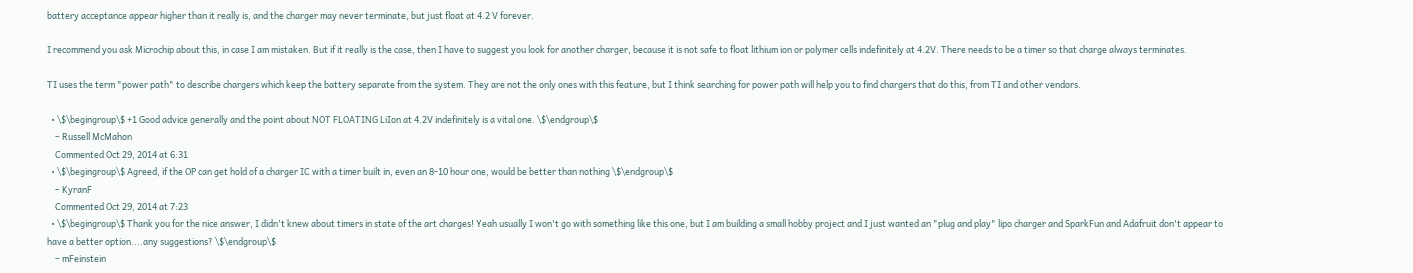battery acceptance appear higher than it really is, and the charger may never terminate, but just float at 4.2 V forever.

I recommend you ask Microchip about this, in case I am mistaken. But if it really is the case, then I have to suggest you look for another charger, because it is not safe to float lithium ion or polymer cells indefinitely at 4.2V. There needs to be a timer so that charge always terminates.

TI uses the term "power path" to describe chargers which keep the battery separate from the system. They are not the only ones with this feature, but I think searching for power path will help you to find chargers that do this, from TI and other vendors.

  • \$\begingroup\$ +1 Good advice generally and the point about NOT FLOATING LiIon at 4.2V indefinitely is a vital one. \$\endgroup\$
    – Russell McMahon
    Commented Oct 29, 2014 at 6:31
  • \$\begingroup\$ Agreed, if the OP can get hold of a charger IC with a timer built in, even an 8-10 hour one, would be better than nothing \$\endgroup\$
    – KyranF
    Commented Oct 29, 2014 at 7:23
  • \$\begingroup\$ Thank you for the nice answer, I didn't knew about timers in state of the art charges! Yeah usually I won't go with something like this one, but I am building a small hobby project and I just wanted an "plug and play" lipo charger and SparkFun and Adafruit don't appear to have a better option....any suggestions? \$\endgroup\$
    – mFeinstein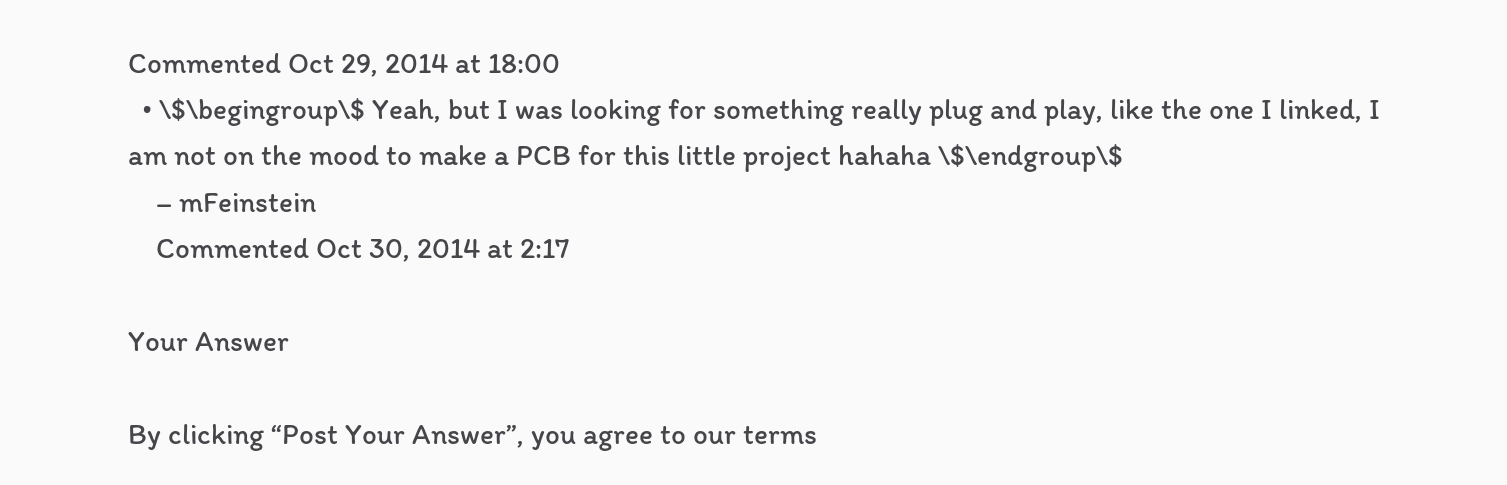Commented Oct 29, 2014 at 18:00
  • \$\begingroup\$ Yeah, but I was looking for something really plug and play, like the one I linked, I am not on the mood to make a PCB for this little project hahaha \$\endgroup\$
    – mFeinstein
    Commented Oct 30, 2014 at 2:17

Your Answer

By clicking “Post Your Answer”, you agree to our terms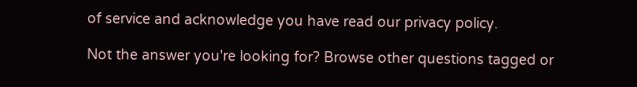of service and acknowledge you have read our privacy policy.

Not the answer you're looking for? Browse other questions tagged or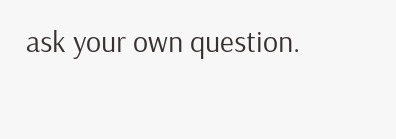ask your own question.